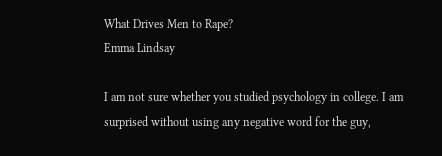What Drives Men to Rape?
Emma Lindsay

I am not sure whether you studied psychology in college. I am surprised without using any negative word for the guy,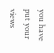you have put your views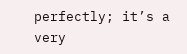perfectly; it’s a very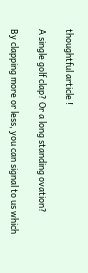thoughtful article !

A single golf clap? Or a long standing ovation?

By clapping more or less, you can signal to us which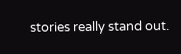stories really stand out.